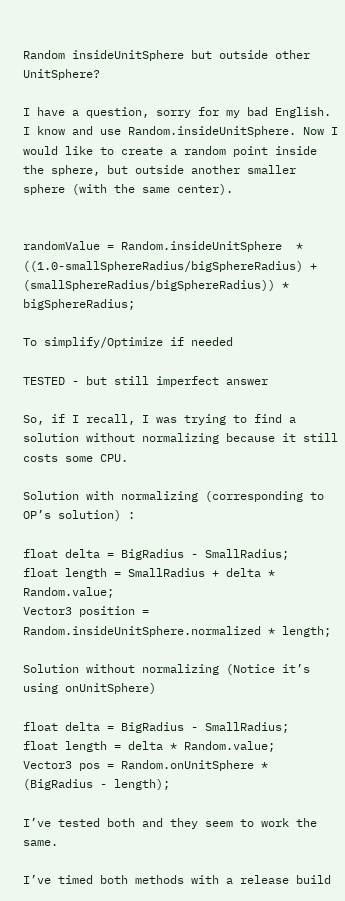Random insideUnitSphere but outside other UnitSphere?

I have a question, sorry for my bad English.
I know and use Random.insideUnitSphere. Now I would like to create a random point inside the sphere, but outside another smaller sphere (with the same center).


randomValue = Random.insideUnitSphere  * ((1.0-smallSphereRadius/bigSphereRadius) + (smallSphereRadius/bigSphereRadius)) * bigSphereRadius;

To simplify/Optimize if needed

TESTED - but still imperfect answer

So, if I recall, I was trying to find a solution without normalizing because it still costs some CPU.

Solution with normalizing (corresponding to OP’s solution) :

float delta = BigRadius - SmallRadius;
float length = SmallRadius + delta * Random.value;
Vector3 position = Random.insideUnitSphere.normalized * length;

Solution without normalizing (Notice it’s using onUnitSphere)

float delta = BigRadius - SmallRadius;
float length = delta * Random.value;
Vector3 pos = Random.onUnitSphere * (BigRadius - length);

I’ve tested both and they seem to work the same.

I’ve timed both methods with a release build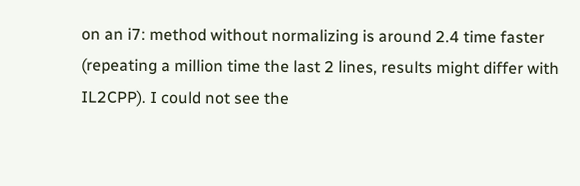on an i7: method without normalizing is around 2.4 time faster (repeating a million time the last 2 lines, results might differ with IL2CPP). I could not see the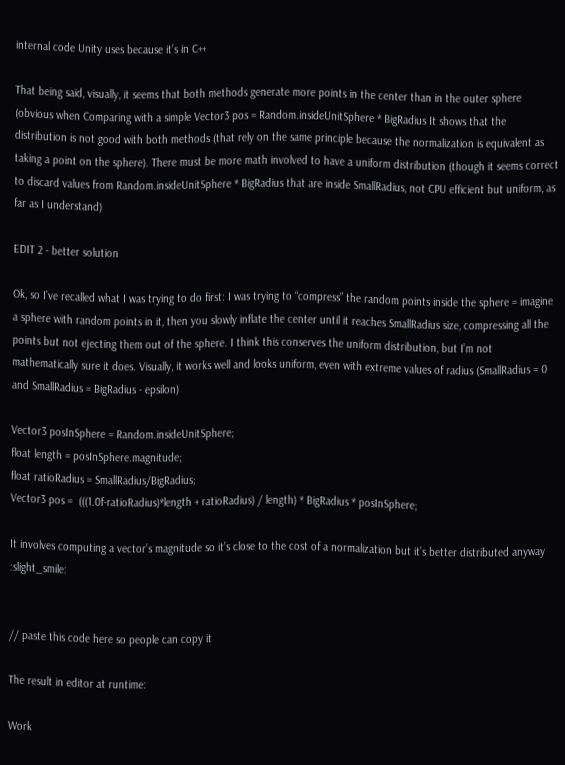internal code Unity uses because it’s in C++

That being said, visually, it seems that both methods generate more points in the center than in the outer sphere (obvious when Comparing with a simple Vector3 pos = Random.insideUnitSphere * BigRadius It shows that the distribution is not good with both methods (that rely on the same principle because the normalization is equivalent as taking a point on the sphere). There must be more math involved to have a uniform distribution (though it seems correct to discard values from Random.insideUnitSphere * BigRadius that are inside SmallRadius, not CPU efficient but uniform, as far as I understand)

EDIT 2 - better solution

Ok, so I’ve recalled what I was trying to do first: I was trying to “compress” the random points inside the sphere = imagine a sphere with random points in it, then you slowly inflate the center until it reaches SmallRadius size, compressing all the points but not ejecting them out of the sphere. I think this conserves the uniform distribution, but I’m not mathematically sure it does. Visually, it works well and looks uniform, even with extreme values of radius (SmallRadius = 0 and SmallRadius = BigRadius - epsilon)

Vector3 posInSphere = Random.insideUnitSphere;
float length = posInSphere.magnitude;
float ratioRadius = SmallRadius/BigRadius;
Vector3 pos =  (((1.0f-ratioRadius)*length + ratioRadius) / length) * BigRadius * posInSphere;

It involves computing a vector’s magnitude so it’s close to the cost of a normalization but it’s better distributed anyway :slight_smile:


// paste this code here so people can copy it

The result in editor at runtime:

Work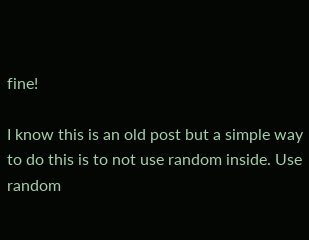fine!

I know this is an old post but a simple way to do this is to not use random inside. Use random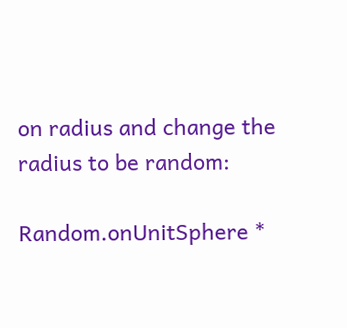on radius and change the radius to be random:

Random.onUnitSphere *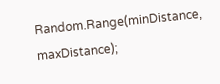Random.Range(minDistance, maxDistance);